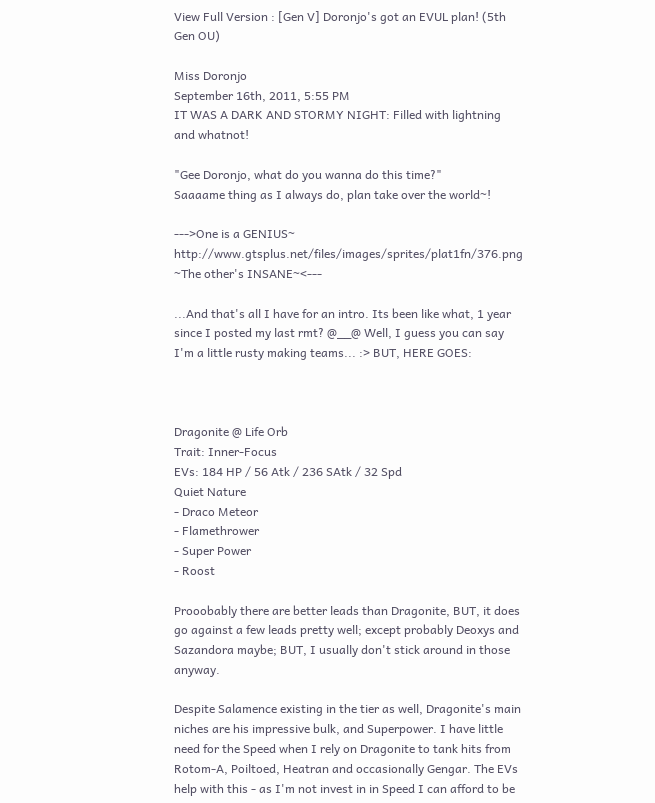View Full Version : [Gen V] Doronjo's got an EVUL plan! (5th Gen OU)

Miss Doronjo
September 16th, 2011, 5:55 PM
IT WAS A DARK AND STORMY NIGHT: Filled with lightning and whatnot!

"Gee Doronjo, what do you wanna do this time?"
Saaaame thing as I always do, plan take over the world~!

--->One is a GENIUS~
http://www.gtsplus.net/files/images/sprites/plat1fn/376.png ~The other's INSANE~<---

...And that's all I have for an intro. Its been like what, 1 year since I posted my last rmt? @__@ Well, I guess you can say I'm a little rusty making teams... :> BUT, HERE GOES:



Dragonite @ Life Orb
Trait: Inner-Focus
EVs: 184 HP / 56 Atk / 236 SAtk / 32 Spd
Quiet Nature
- Draco Meteor
- Flamethrower
- Super Power
- Roost

Prooobably there are better leads than Dragonite, BUT, it does go against a few leads pretty well; except probably Deoxys and Sazandora maybe; BUT, I usually don't stick around in those anyway.

Despite Salamence existing in the tier as well, Dragonite's main niches are his impressive bulk, and Superpower. I have little need for the Speed when I rely on Dragonite to tank hits from Rotom-A, Poiltoed, Heatran and occasionally Gengar. The EVs help with this - as I'm not invest in in Speed I can afford to be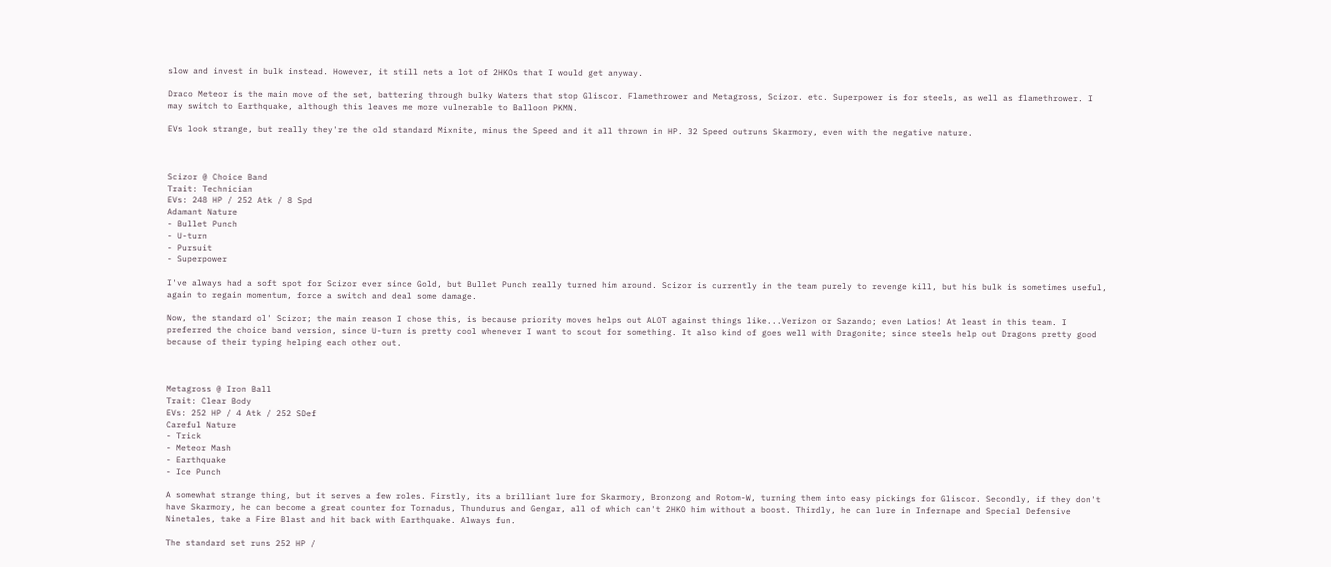slow and invest in bulk instead. However, it still nets a lot of 2HKOs that I would get anyway.

Draco Meteor is the main move of the set, battering through bulky Waters that stop Gliscor. Flamethrower and Metagross, Scizor. etc. Superpower is for steels, as well as flamethrower. I may switch to Earthquake, although this leaves me more vulnerable to Balloon PKMN.

EVs look strange, but really they're the old standard Mixnite, minus the Speed and it all thrown in HP. 32 Speed outruns Skarmory, even with the negative nature.



Scizor @ Choice Band
Trait: Technician
EVs: 248 HP / 252 Atk / 8 Spd
Adamant Nature
- Bullet Punch
- U-turn
- Pursuit
- Superpower

I've always had a soft spot for Scizor ever since Gold, but Bullet Punch really turned him around. Scizor is currently in the team purely to revenge kill, but his bulk is sometimes useful, again to regain momentum, force a switch and deal some damage.

Now, the standard ol' Scizor; the main reason I chose this, is because priority moves helps out ALOT against things like...Verizon or Sazando; even Latios! At least in this team. I preferred the choice band version, since U-turn is pretty cool whenever I want to scout for something. It also kind of goes well with Dragonite; since steels help out Dragons pretty good because of their typing helping each other out.



Metagross @ Iron Ball
Trait: Clear Body
EVs: 252 HP / 4 Atk / 252 SDef
Careful Nature
- Trick
- Meteor Mash
- Earthquake
- Ice Punch

A somewhat strange thing, but it serves a few roles. Firstly, its a brilliant lure for Skarmory, Bronzong and Rotom-W, turning them into easy pickings for Gliscor. Secondly, if they don't have Skarmory, he can become a great counter for Tornadus, Thundurus and Gengar, all of which can't 2HKO him without a boost. Thirdly, he can lure in Infernape and Special Defensive Ninetales, take a Fire Blast and hit back with Earthquake. Always fun.

The standard set runs 252 HP /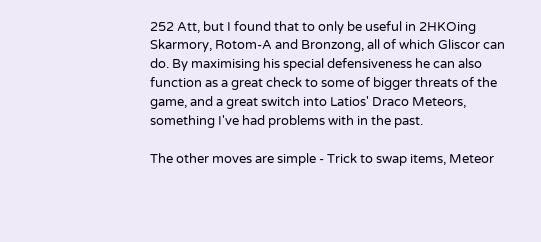252 Att, but I found that to only be useful in 2HKOing Skarmory, Rotom-A and Bronzong, all of which Gliscor can do. By maximising his special defensiveness he can also function as a great check to some of bigger threats of the game, and a great switch into Latios' Draco Meteors, something I've had problems with in the past.

The other moves are simple - Trick to swap items, Meteor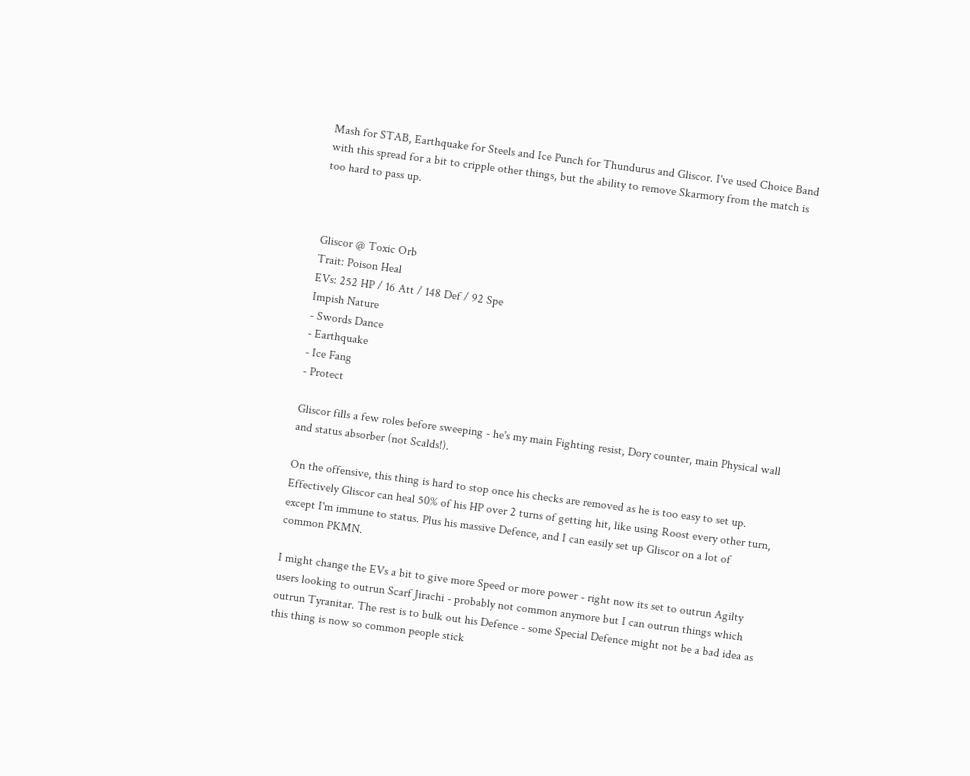Mash for STAB, Earthquake for Steels and Ice Punch for Thundurus and Gliscor. I've used Choice Band with this spread for a bit to cripple other things, but the ability to remove Skarmory from the match is too hard to pass up.



Gliscor @ Toxic Orb
Trait: Poison Heal
EVs: 252 HP / 16 Att / 148 Def / 92 Spe
Impish Nature
- Swords Dance
- Earthquake
- Ice Fang
- Protect

Gliscor fills a few roles before sweeping - he's my main Fighting resist, Dory counter, main Physical wall and status absorber (not Scalds!).

On the offensive, this thing is hard to stop once his checks are removed as he is too easy to set up. Effectively Gliscor can heal 50% of his HP over 2 turns of getting hit, like using Roost every other turn, except I'm immune to status. Plus his massive Defence, and I can easily set up Gliscor on a lot of common PKMN.

I might change the EVs a bit to give more Speed or more power - right now its set to outrun Agilty users looking to outrun Scarf Jirachi - probably not common anymore but I can outrun things which outrun Tyranitar. The rest is to bulk out his Defence - some Special Defence might not be a bad idea as this thing is now so common people stick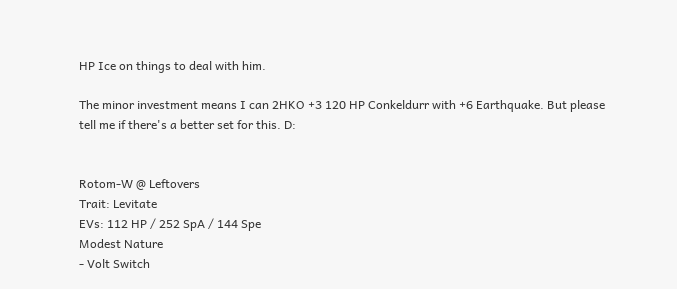HP Ice on things to deal with him.

The minor investment means I can 2HKO +3 120 HP Conkeldurr with +6 Earthquake. But please tell me if there's a better set for this. D:


Rotom-W @ Leftovers
Trait: Levitate
EVs: 112 HP / 252 SpA / 144 Spe
Modest Nature
- Volt Switch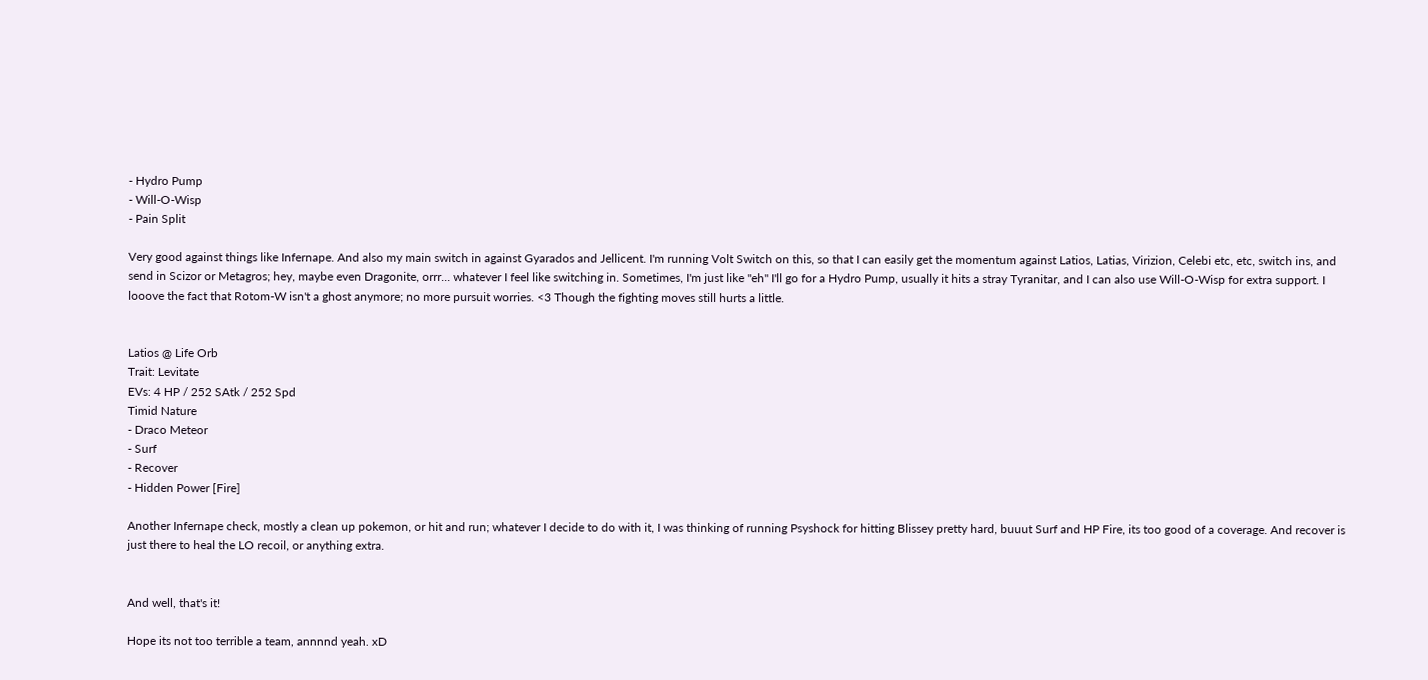- Hydro Pump
- Will-O-Wisp
- Pain Split

Very good against things like Infernape. And also my main switch in against Gyarados and Jellicent. I'm running Volt Switch on this, so that I can easily get the momentum against Latios, Latias, Virizion, Celebi etc, etc, switch ins, and send in Scizor or Metagros; hey, maybe even Dragonite, orrr... whatever I feel like switching in. Sometimes, I'm just like "eh" I'll go for a Hydro Pump, usually it hits a stray Tyranitar, and I can also use Will-O-Wisp for extra support. I looove the fact that Rotom-W isn't a ghost anymore; no more pursuit worries. <3 Though the fighting moves still hurts a little.


Latios @ Life Orb
Trait: Levitate
EVs: 4 HP / 252 SAtk / 252 Spd
Timid Nature
- Draco Meteor
- Surf
- Recover
- Hidden Power [Fire]

Another Infernape check, mostly a clean up pokemon, or hit and run; whatever I decide to do with it, I was thinking of running Psyshock for hitting Blissey pretty hard, buuut Surf and HP Fire, its too good of a coverage. And recover is just there to heal the LO recoil, or anything extra.


And well, that's it!

Hope its not too terrible a team, annnnd yeah. xD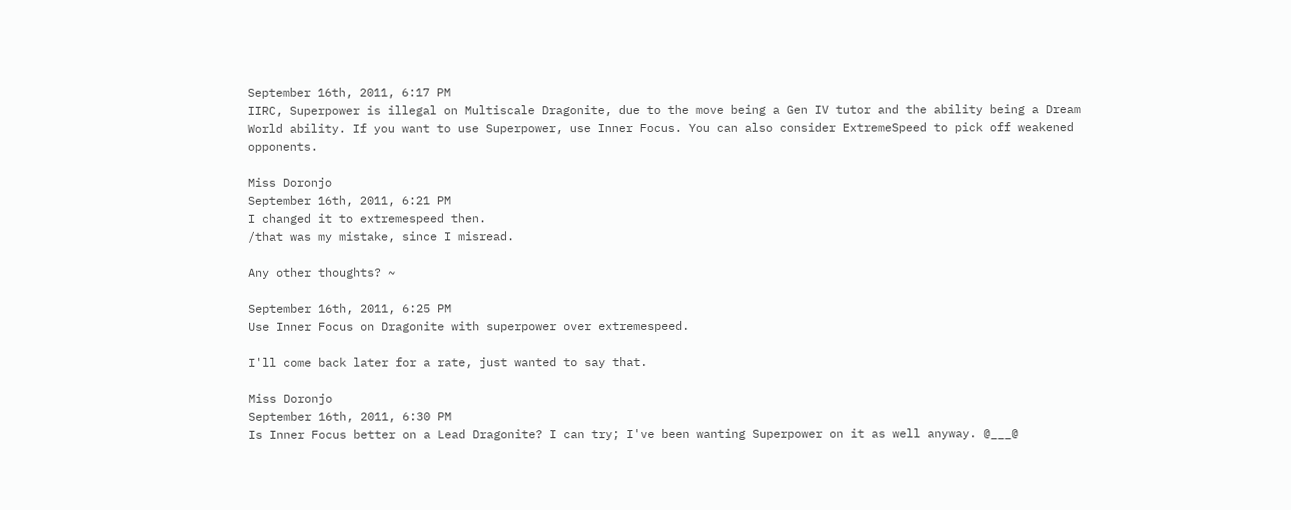September 16th, 2011, 6:17 PM
IIRC, Superpower is illegal on Multiscale Dragonite, due to the move being a Gen IV tutor and the ability being a Dream World ability. If you want to use Superpower, use Inner Focus. You can also consider ExtremeSpeed to pick off weakened opponents.

Miss Doronjo
September 16th, 2011, 6:21 PM
I changed it to extremespeed then.
/that was my mistake, since I misread.

Any other thoughts? ~

September 16th, 2011, 6:25 PM
Use Inner Focus on Dragonite with superpower over extremespeed.

I'll come back later for a rate, just wanted to say that.

Miss Doronjo
September 16th, 2011, 6:30 PM
Is Inner Focus better on a Lead Dragonite? I can try; I've been wanting Superpower on it as well anyway. @___@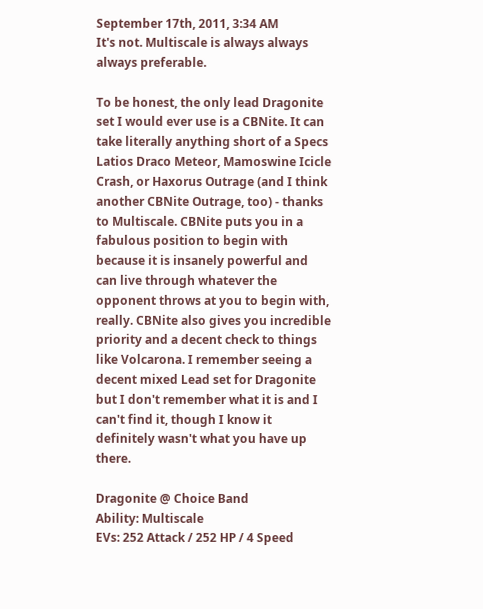September 17th, 2011, 3:34 AM
It's not. Multiscale is always always always preferable.

To be honest, the only lead Dragonite set I would ever use is a CBNite. It can take literally anything short of a Specs Latios Draco Meteor, Mamoswine Icicle Crash, or Haxorus Outrage (and I think another CBNite Outrage, too) - thanks to Multiscale. CBNite puts you in a fabulous position to begin with because it is insanely powerful and can live through whatever the opponent throws at you to begin with, really. CBNite also gives you incredible priority and a decent check to things like Volcarona. I remember seeing a decent mixed Lead set for Dragonite but I don't remember what it is and I can't find it, though I know it definitely wasn't what you have up there.

Dragonite @ Choice Band
Ability: Multiscale
EVs: 252 Attack / 252 HP / 4 Speed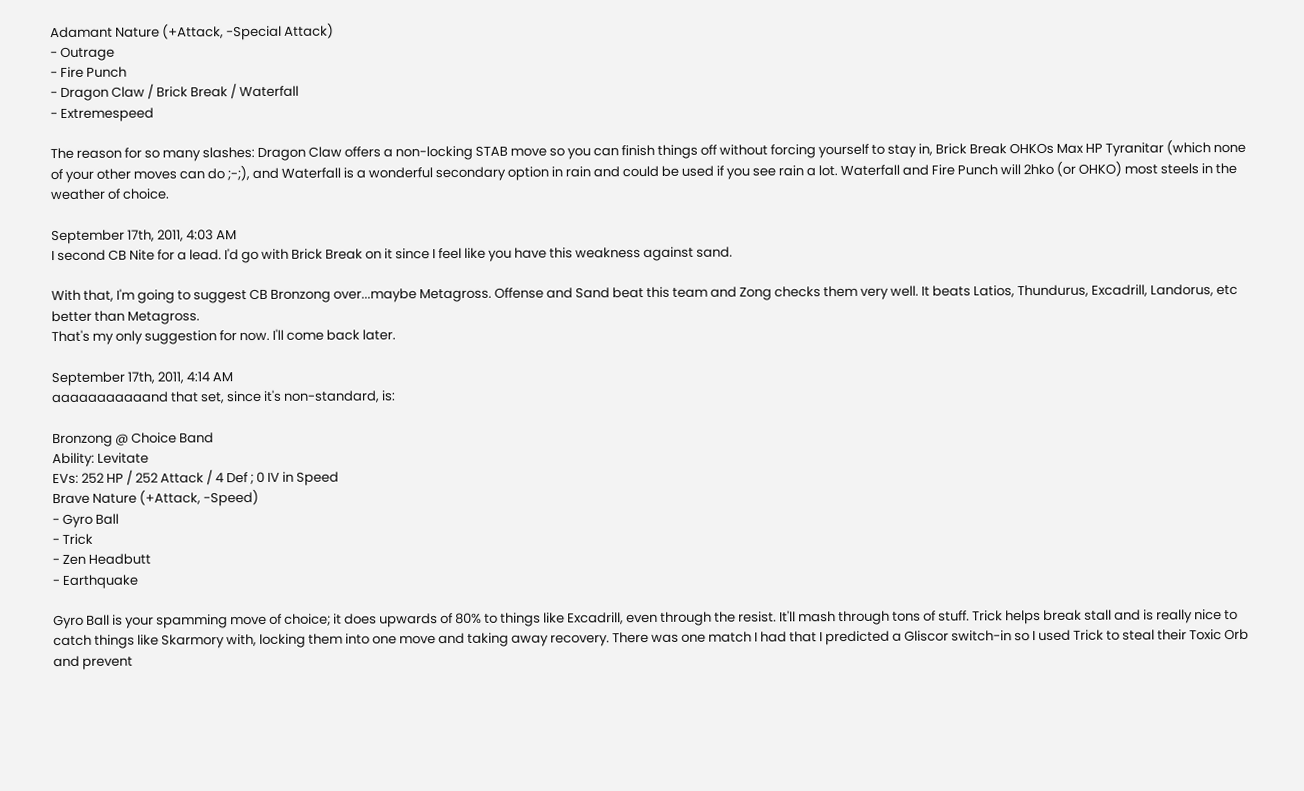Adamant Nature (+Attack, -Special Attack)
- Outrage
- Fire Punch
- Dragon Claw / Brick Break / Waterfall
- Extremespeed

The reason for so many slashes: Dragon Claw offers a non-locking STAB move so you can finish things off without forcing yourself to stay in, Brick Break OHKOs Max HP Tyranitar (which none of your other moves can do ;-;), and Waterfall is a wonderful secondary option in rain and could be used if you see rain a lot. Waterfall and Fire Punch will 2hko (or OHKO) most steels in the weather of choice.

September 17th, 2011, 4:03 AM
I second CB Nite for a lead. I'd go with Brick Break on it since I feel like you have this weakness against sand.

With that, I'm going to suggest CB Bronzong over...maybe Metagross. Offense and Sand beat this team and Zong checks them very well. It beats Latios, Thundurus, Excadrill, Landorus, etc better than Metagross.
That's my only suggestion for now. I'll come back later.

September 17th, 2011, 4:14 AM
aaaaaaaaaaand that set, since it's non-standard, is:

Bronzong @ Choice Band
Ability: Levitate
EVs: 252 HP / 252 Attack / 4 Def ; 0 IV in Speed
Brave Nature (+Attack, -Speed)
- Gyro Ball
- Trick
- Zen Headbutt
- Earthquake

Gyro Ball is your spamming move of choice; it does upwards of 80% to things like Excadrill, even through the resist. It'll mash through tons of stuff. Trick helps break stall and is really nice to catch things like Skarmory with, locking them into one move and taking away recovery. There was one match I had that I predicted a Gliscor switch-in so I used Trick to steal their Toxic Orb and prevent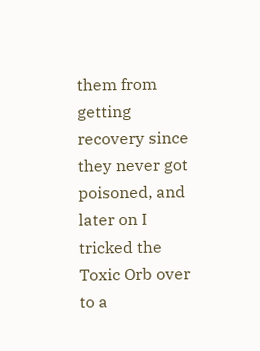them from getting recovery since they never got poisoned, and later on I tricked the Toxic Orb over to a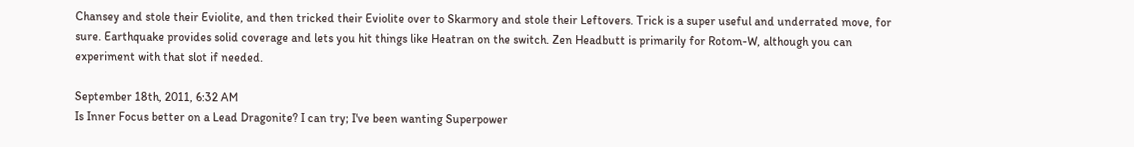Chansey and stole their Eviolite, and then tricked their Eviolite over to Skarmory and stole their Leftovers. Trick is a super useful and underrated move, for sure. Earthquake provides solid coverage and lets you hit things like Heatran on the switch. Zen Headbutt is primarily for Rotom-W, although you can experiment with that slot if needed.

September 18th, 2011, 6:32 AM
Is Inner Focus better on a Lead Dragonite? I can try; I've been wanting Superpower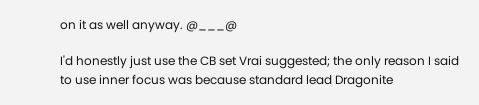on it as well anyway. @___@

I'd honestly just use the CB set Vrai suggested; the only reason I said to use inner focus was because standard lead Dragonite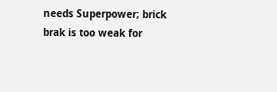needs Superpower; brick brak is too weak for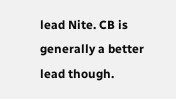lead Nite. CB is generally a better lead though.